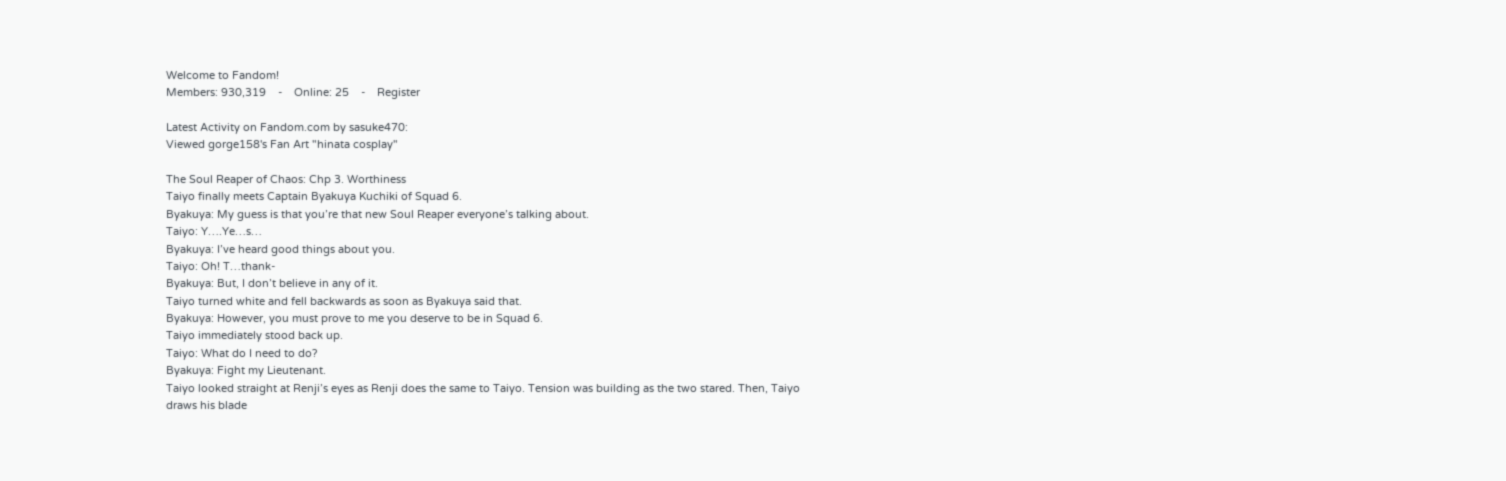Welcome to Fandom!
Members: 930,319    -    Online: 25    -    Register

Latest Activity on Fandom.com by sasuke470:
Viewed gorge158's Fan Art "hinata cosplay"

The Soul Reaper of Chaos: Chp 3. Worthiness
Taiyo finally meets Captain Byakuya Kuchiki of Squad 6.
Byakuya: My guess is that you’re that new Soul Reaper everyone’s talking about.
Taiyo: Y….Ye…s…
Byakuya: I’ve heard good things about you.
Taiyo: Oh! T…thank-
Byakuya: But, I don’t believe in any of it.
Taiyo turned white and fell backwards as soon as Byakuya said that.
Byakuya: However, you must prove to me you deserve to be in Squad 6.
Taiyo immediately stood back up.
Taiyo: What do I need to do?
Byakuya: Fight my Lieutenant.
Taiyo looked straight at Renji’s eyes as Renji does the same to Taiyo. Tension was building as the two stared. Then, Taiyo draws his blade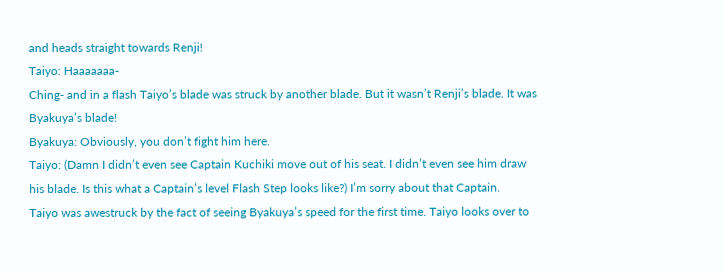and heads straight towards Renji!
Taiyo: Haaaaaaa-
Ching- and in a flash Taiyo’s blade was struck by another blade. But it wasn’t Renji’s blade. It was Byakuya’s blade!
Byakuya: Obviously, you don’t fight him here.
Taiyo: (Damn I didn’t even see Captain Kuchiki move out of his seat. I didn’t even see him draw his blade. Is this what a Captain’s level Flash Step looks like?) I’m sorry about that Captain.
Taiyo was awestruck by the fact of seeing Byakuya’s speed for the first time. Taiyo looks over to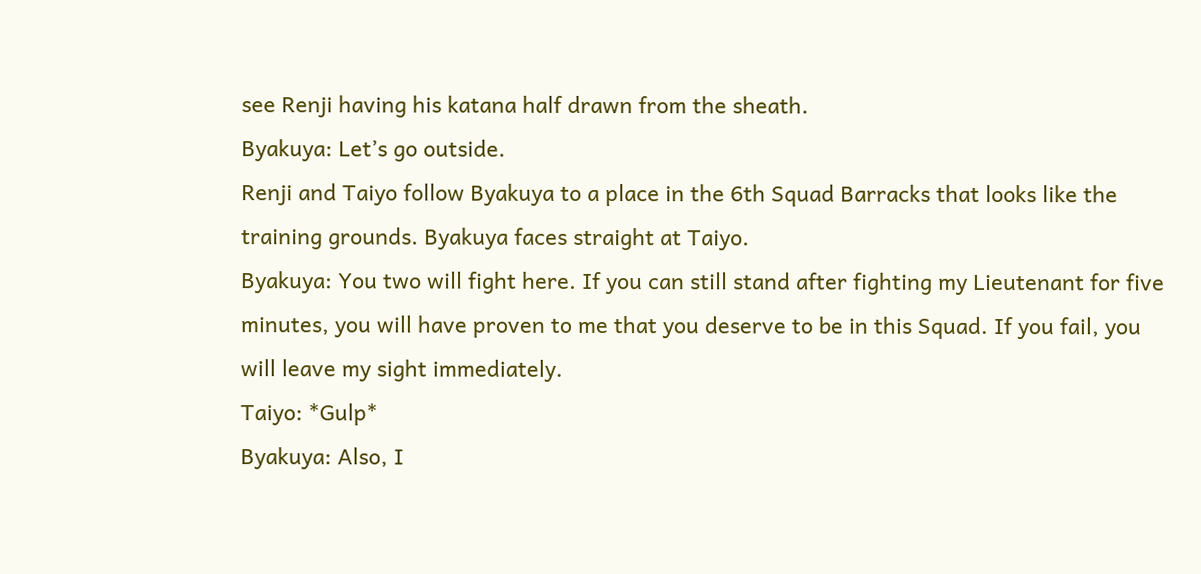see Renji having his katana half drawn from the sheath.
Byakuya: Let’s go outside.
Renji and Taiyo follow Byakuya to a place in the 6th Squad Barracks that looks like the training grounds. Byakuya faces straight at Taiyo.
Byakuya: You two will fight here. If you can still stand after fighting my Lieutenant for five minutes, you will have proven to me that you deserve to be in this Squad. If you fail, you will leave my sight immediately.
Taiyo: *Gulp*
Byakuya: Also, I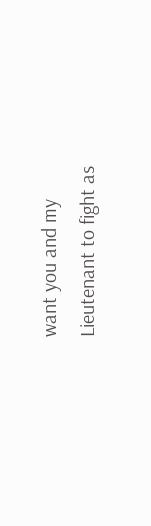want you and my Lieutenant to fight as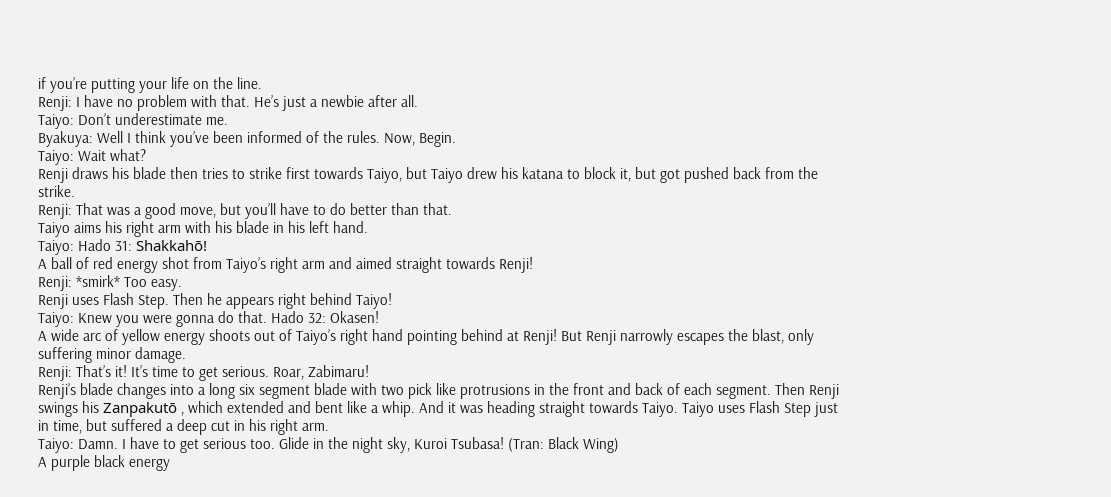if you’re putting your life on the line.
Renji: I have no problem with that. He’s just a newbie after all.
Taiyo: Don’t underestimate me.
Byakuya: Well I think you’ve been informed of the rules. Now, Begin.
Taiyo: Wait what?
Renji draws his blade then tries to strike first towards Taiyo, but Taiyo drew his katana to block it, but got pushed back from the strike.
Renji: That was a good move, but you’ll have to do better than that.
Taiyo aims his right arm with his blade in his left hand.
Taiyo: Hado 31: Shakkahō!
A ball of red energy shot from Taiyo’s right arm and aimed straight towards Renji!
Renji: *smirk* Too easy.
Renji uses Flash Step. Then he appears right behind Taiyo!
Taiyo: Knew you were gonna do that. Hado 32: Okasen!
A wide arc of yellow energy shoots out of Taiyo’s right hand pointing behind at Renji! But Renji narrowly escapes the blast, only suffering minor damage.
Renji: That’s it! It’s time to get serious. Roar, Zabimaru!
Renji’s blade changes into a long six segment blade with two pick like protrusions in the front and back of each segment. Then Renji swings his Zanpakutō , which extended and bent like a whip. And it was heading straight towards Taiyo. Taiyo uses Flash Step just in time, but suffered a deep cut in his right arm.
Taiyo: Damn. I have to get serious too. Glide in the night sky, Kuroi Tsubasa! (Tran: Black Wing)
A purple black energy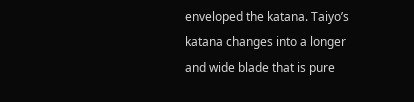enveloped the katana. Taiyo’s katana changes into a longer and wide blade that is pure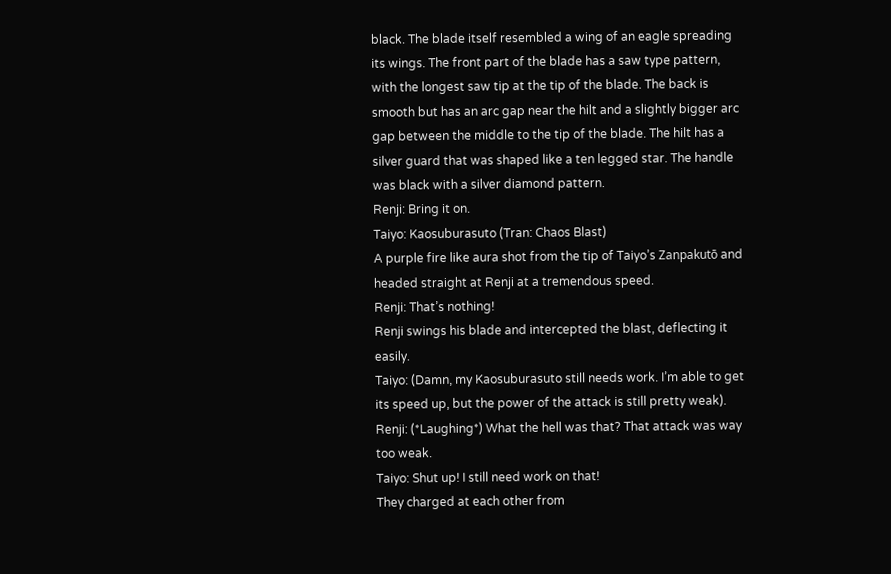black. The blade itself resembled a wing of an eagle spreading its wings. The front part of the blade has a saw type pattern, with the longest saw tip at the tip of the blade. The back is smooth but has an arc gap near the hilt and a slightly bigger arc gap between the middle to the tip of the blade. The hilt has a silver guard that was shaped like a ten legged star. The handle was black with a silver diamond pattern.
Renji: Bring it on.
Taiyo: Kaosuburasuto (Tran: Chaos Blast)
A purple fire like aura shot from the tip of Taiyo’s Zanpakutō and headed straight at Renji at a tremendous speed.
Renji: That’s nothing!
Renji swings his blade and intercepted the blast, deflecting it easily.
Taiyo: (Damn, my Kaosuburasuto still needs work. I’m able to get its speed up, but the power of the attack is still pretty weak).
Renji: (*Laughing*) What the hell was that? That attack was way too weak.
Taiyo: Shut up! I still need work on that!
They charged at each other from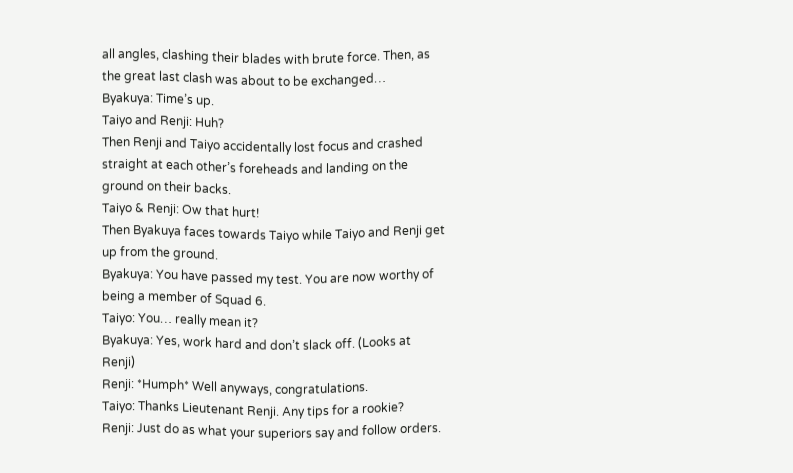all angles, clashing their blades with brute force. Then, as the great last clash was about to be exchanged…
Byakuya: Time’s up.
Taiyo and Renji: Huh?
Then Renji and Taiyo accidentally lost focus and crashed straight at each other’s foreheads and landing on the ground on their backs.
Taiyo & Renji: Ow that hurt!
Then Byakuya faces towards Taiyo while Taiyo and Renji get up from the ground.
Byakuya: You have passed my test. You are now worthy of being a member of Squad 6.
Taiyo: You… really mean it?
Byakuya: Yes, work hard and don’t slack off. (Looks at Renji)
Renji: *Humph* Well anyways, congratulations.
Taiyo: Thanks Lieutenant Renji. Any tips for a rookie?
Renji: Just do as what your superiors say and follow orders.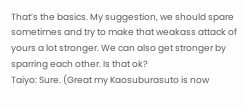That’s the basics. My suggestion, we should spare sometimes and try to make that weakass attack of yours a lot stronger. We can also get stronger by sparring each other. Is that ok?
Taiyo: Sure. (Great my Kaosuburasuto is now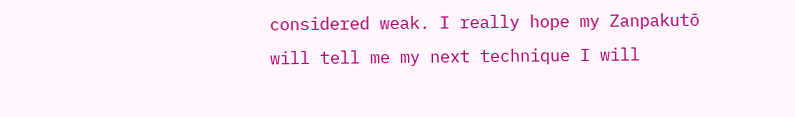considered weak. I really hope my Zanpakutō will tell me my next technique I will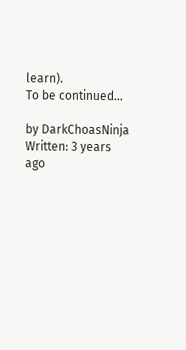learn).
To be continued…

by DarkChoasNinja
Written: 3 years ago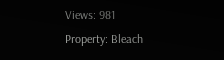Views: 981
Property: Bleach